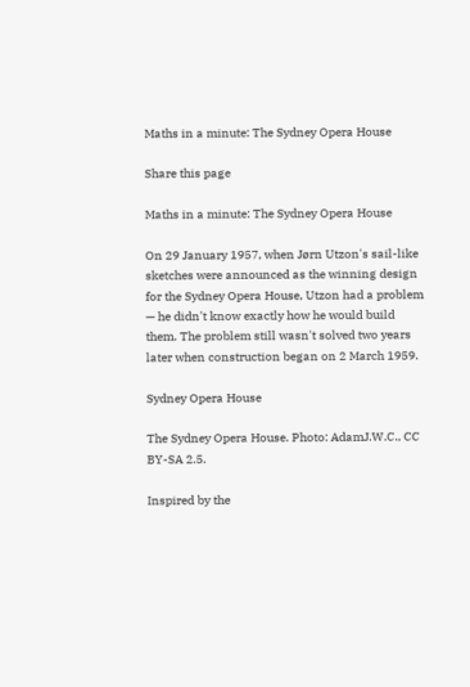Maths in a minute: The Sydney Opera House

Share this page

Maths in a minute: The Sydney Opera House

On 29 January 1957, when Jørn Utzon's sail-like sketches were announced as the winning design for the Sydney Opera House, Utzon had a problem — he didn't know exactly how he would build them. The problem still wasn't solved two years later when construction began on 2 March 1959.

Sydney Opera House

The Sydney Opera House. Photo: AdamJ.W.C., CC BY-SA 2.5.

Inspired by the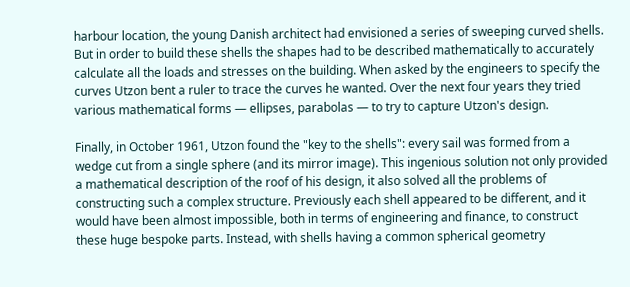harbour location, the young Danish architect had envisioned a series of sweeping curved shells. But in order to build these shells the shapes had to be described mathematically to accurately calculate all the loads and stresses on the building. When asked by the engineers to specify the curves Utzon bent a ruler to trace the curves he wanted. Over the next four years they tried various mathematical forms — ellipses, parabolas — to try to capture Utzon's design.

Finally, in October 1961, Utzon found the "key to the shells": every sail was formed from a wedge cut from a single sphere (and its mirror image). This ingenious solution not only provided a mathematical description of the roof of his design, it also solved all the problems of constructing such a complex structure. Previously each shell appeared to be different, and it would have been almost impossible, both in terms of engineering and finance, to construct these huge bespoke parts. Instead, with shells having a common spherical geometry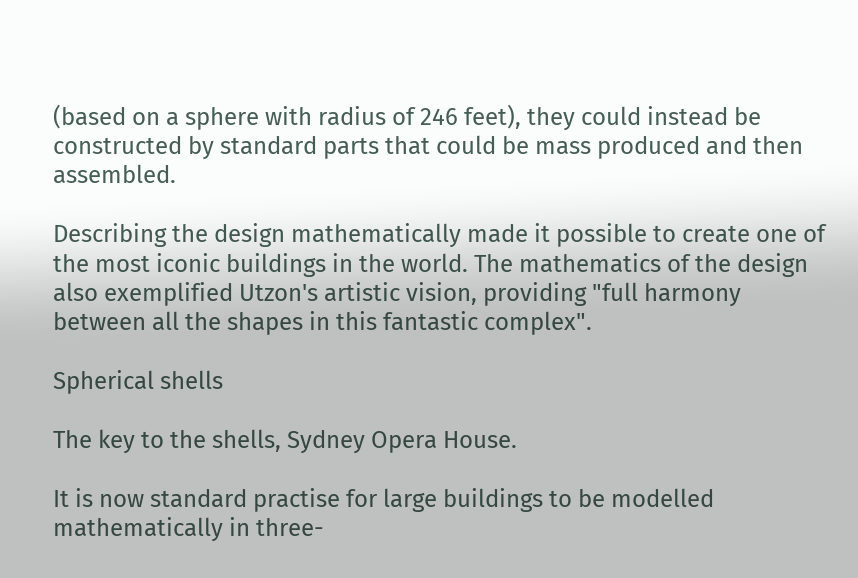(based on a sphere with radius of 246 feet), they could instead be constructed by standard parts that could be mass produced and then assembled.

Describing the design mathematically made it possible to create one of the most iconic buildings in the world. The mathematics of the design also exemplified Utzon's artistic vision, providing "full harmony between all the shapes in this fantastic complex".

Spherical shells

The key to the shells, Sydney Opera House.

It is now standard practise for large buildings to be modelled mathematically in three-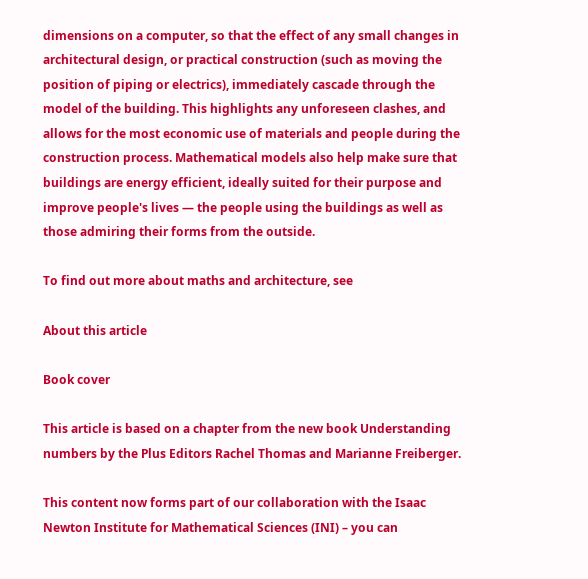dimensions on a computer, so that the effect of any small changes in architectural design, or practical construction (such as moving the position of piping or electrics), immediately cascade through the model of the building. This highlights any unforeseen clashes, and allows for the most economic use of materials and people during the construction process. Mathematical models also help make sure that buildings are energy efficient, ideally suited for their purpose and improve people's lives — the people using the buildings as well as those admiring their forms from the outside.

To find out more about maths and architecture, see

About this article

Book cover

This article is based on a chapter from the new book Understanding numbers by the Plus Editors Rachel Thomas and Marianne Freiberger.

This content now forms part of our collaboration with the Isaac Newton Institute for Mathematical Sciences (INI) – you can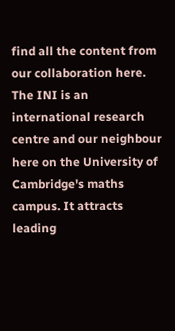find all the content from our collaboration here. The INI is an international research centre and our neighbour here on the University of Cambridge's maths campus. It attracts leading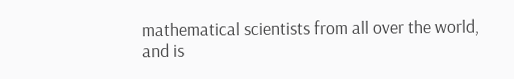mathematical scientists from all over the world, and is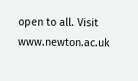open to all. Visit www.newton.ac.uk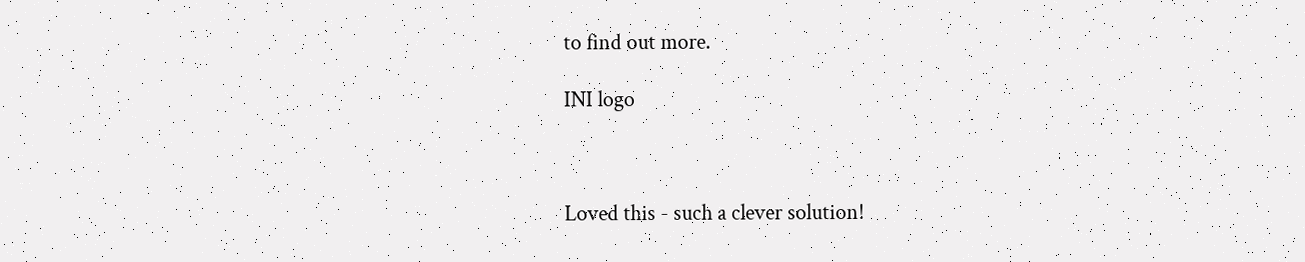to find out more.

INI logo



Loved this - such a clever solution!